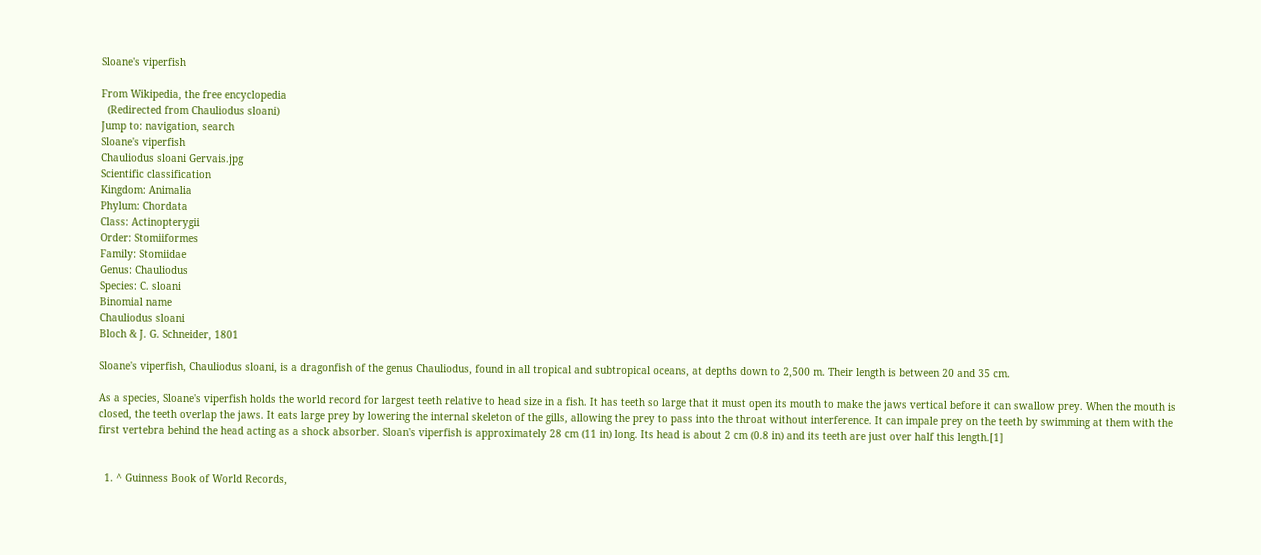Sloane's viperfish

From Wikipedia, the free encyclopedia
  (Redirected from Chauliodus sloani)
Jump to: navigation, search
Sloane's viperfish
Chauliodus sloani Gervais.jpg
Scientific classification
Kingdom: Animalia
Phylum: Chordata
Class: Actinopterygii
Order: Stomiiformes
Family: Stomiidae
Genus: Chauliodus
Species: C. sloani
Binomial name
Chauliodus sloani
Bloch & J. G. Schneider, 1801

Sloane's viperfish, Chauliodus sloani, is a dragonfish of the genus Chauliodus, found in all tropical and subtropical oceans, at depths down to 2,500 m. Their length is between 20 and 35 cm.

As a species, Sloane's viperfish holds the world record for largest teeth relative to head size in a fish. It has teeth so large that it must open its mouth to make the jaws vertical before it can swallow prey. When the mouth is closed, the teeth overlap the jaws. It eats large prey by lowering the internal skeleton of the gills, allowing the prey to pass into the throat without interference. It can impale prey on the teeth by swimming at them with the first vertebra behind the head acting as a shock absorber. Sloan's viperfish is approximately 28 cm (11 in) long. Its head is about 2 cm (0.8 in) and its teeth are just over half this length.[1]


  1. ^ Guinness Book of World Records,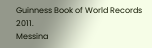Guinness Book of World Records 2011.
Messina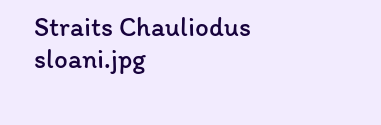Straits Chauliodus sloani.jpg